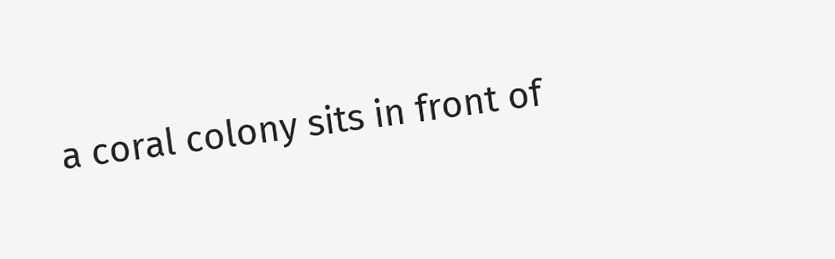a coral colony sits in front of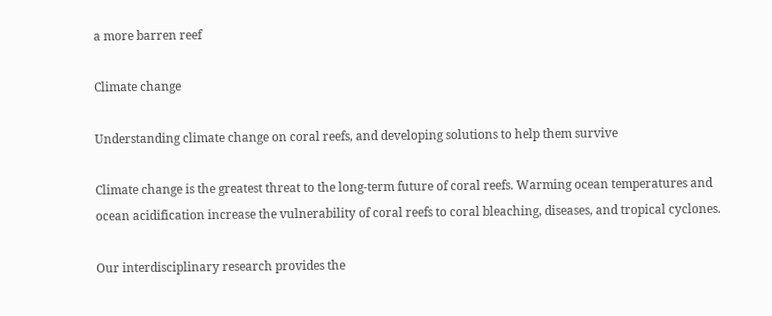a more barren reef

Climate change

Understanding climate change on coral reefs, and developing solutions to help them survive

Climate change is the greatest threat to the long-term future of coral reefs. Warming ocean temperatures and ocean acidification increase the vulnerability of coral reefs to coral bleaching, diseases, and tropical cyclones.

Our interdisciplinary research provides the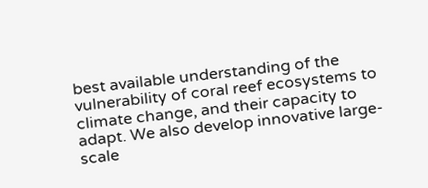best available understanding of the vulnerability of coral reef ecosystems to climate change, and their capacity to adapt. We also develop innovative large-scale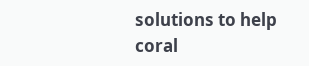solutions to help coral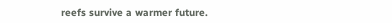reefs survive a warmer future.